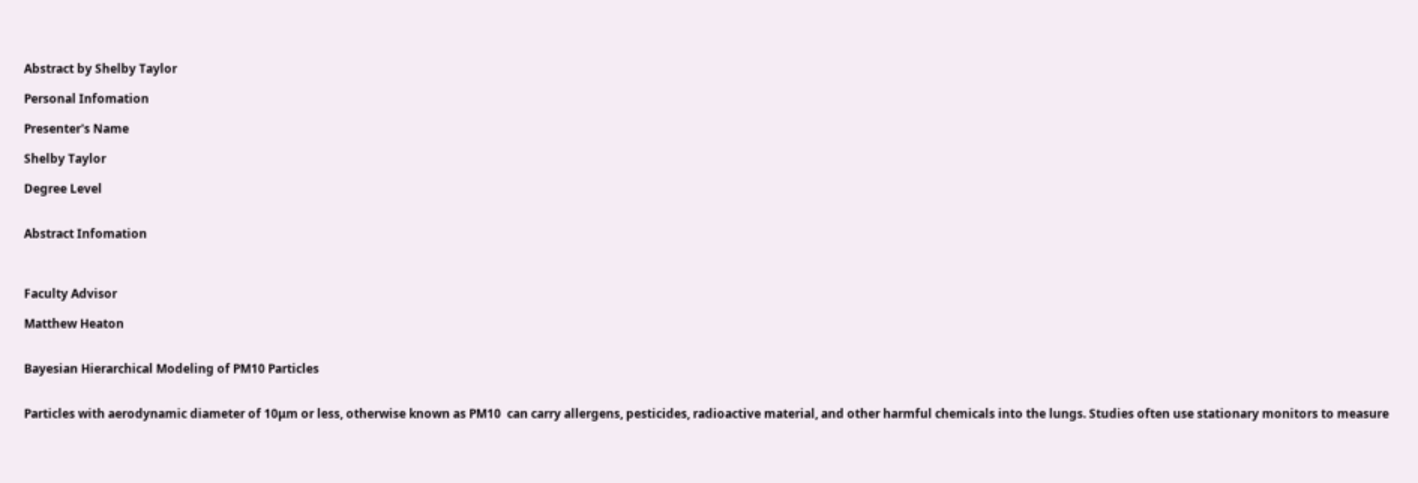Abstract by Shelby Taylor

Personal Infomation

Presenter's Name

Shelby Taylor

Degree Level


Abstract Infomation



Faculty Advisor

Matthew Heaton


Bayesian Hierarchical Modeling of PM10 Particles


Particles with aerodynamic diameter of 10μm or less, otherwise known as PM10  can carry allergens, pesticides, radioactive material, and other harmful chemicals into the lungs. Studies often use stationary monitors to measure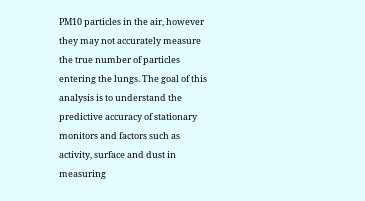PM10 particles in the air, however they may not accurately measure the true number of particles entering the lungs. The goal of this analysis is to understand the predictive accuracy of stationary monitors and factors such as activity, surface and dust in measuring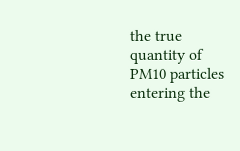the true quantity of PM10 particles entering the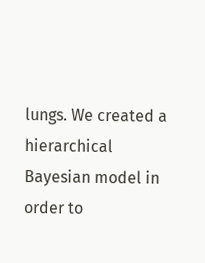lungs. We created a hierarchical Bayesian model in order to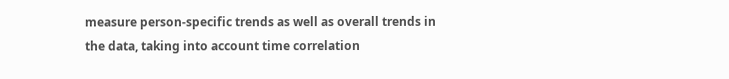measure person-specific trends as well as overall trends in the data, taking into account time correlation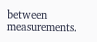between measurements.